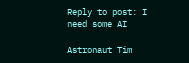Reply to post: I need some AI

Astronaut Tim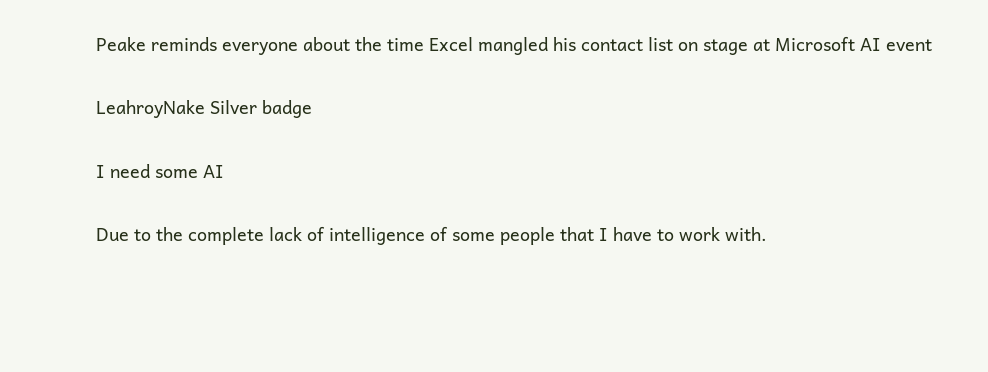Peake reminds everyone about the time Excel mangled his contact list on stage at Microsoft AI event

LeahroyNake Silver badge

I need some AI

Due to the complete lack of intelligence of some people that I have to work with.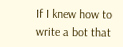If I knew how to write a bot that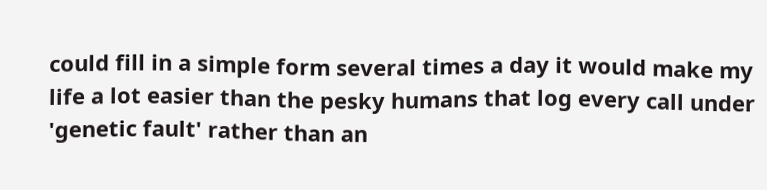could fill in a simple form several times a day it would make my life a lot easier than the pesky humans that log every call under 'genetic fault' rather than an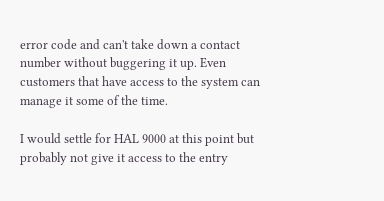error code and can't take down a contact number without buggering it up. Even customers that have access to the system can manage it some of the time.

I would settle for HAL 9000 at this point but probably not give it access to the entry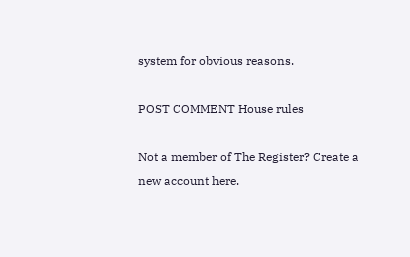system for obvious reasons.

POST COMMENT House rules

Not a member of The Register? Create a new account here.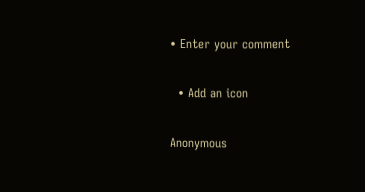• Enter your comment

  • Add an icon

Anonymous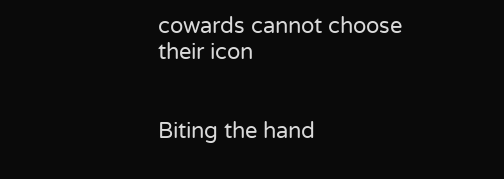cowards cannot choose their icon


Biting the hand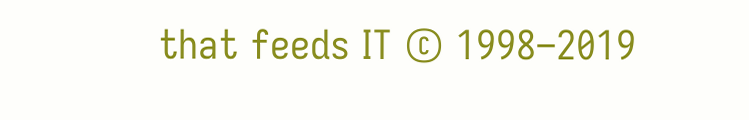that feeds IT © 1998–2019